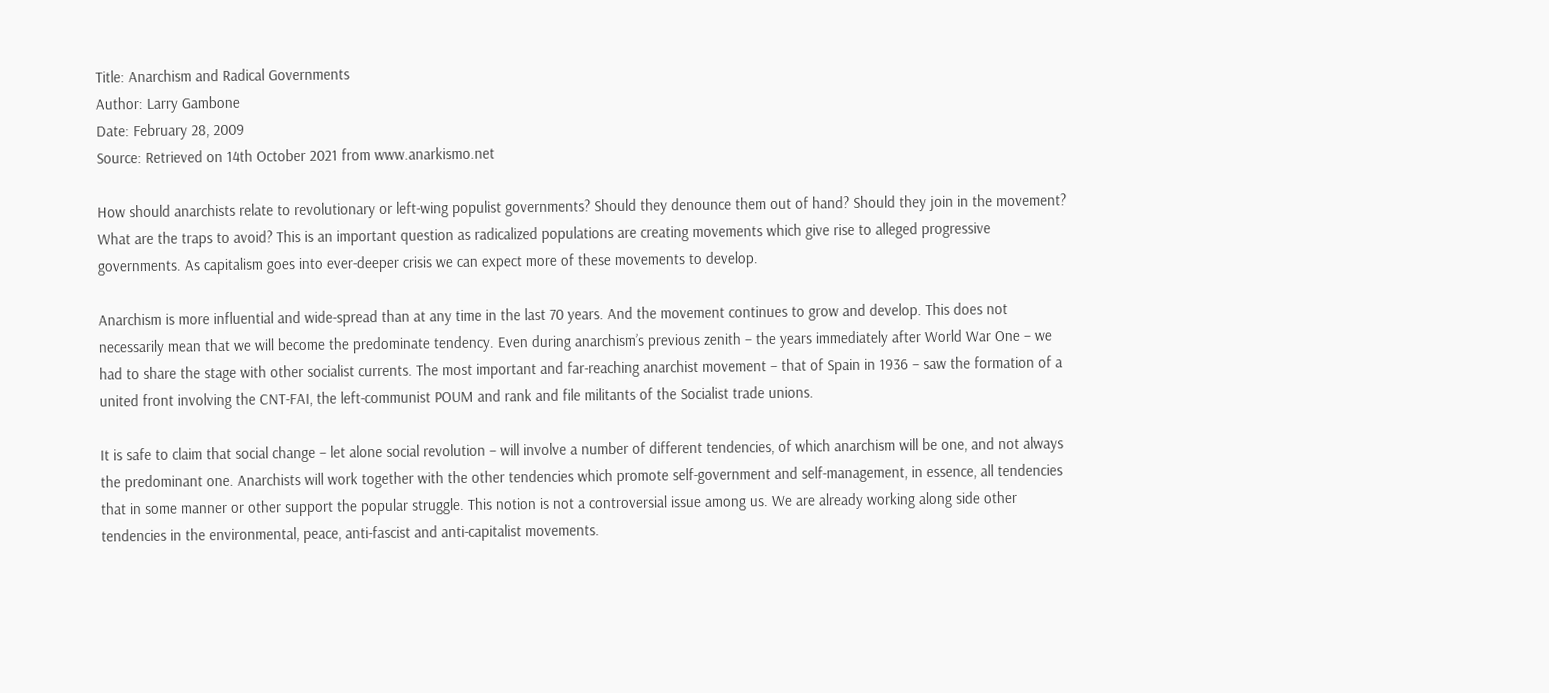Title: Anarchism and Radical Governments
Author: Larry Gambone
Date: February 28, 2009
Source: Retrieved on 14th October 2021 from www.anarkismo.net

How should anarchists relate to revolutionary or left-wing populist governments? Should they denounce them out of hand? Should they join in the movement? What are the traps to avoid? This is an important question as radicalized populations are creating movements which give rise to alleged progressive governments. As capitalism goes into ever-deeper crisis we can expect more of these movements to develop.

Anarchism is more influential and wide-spread than at any time in the last 70 years. And the movement continues to grow and develop. This does not necessarily mean that we will become the predominate tendency. Even during anarchism’s previous zenith – the years immediately after World War One – we had to share the stage with other socialist currents. The most important and far-reaching anarchist movement – that of Spain in 1936 – saw the formation of a united front involving the CNT-FAI, the left-communist POUM and rank and file militants of the Socialist trade unions.

It is safe to claim that social change – let alone social revolution – will involve a number of different tendencies, of which anarchism will be one, and not always the predominant one. Anarchists will work together with the other tendencies which promote self-government and self-management, in essence, all tendencies that in some manner or other support the popular struggle. This notion is not a controversial issue among us. We are already working along side other tendencies in the environmental, peace, anti-fascist and anti-capitalist movements.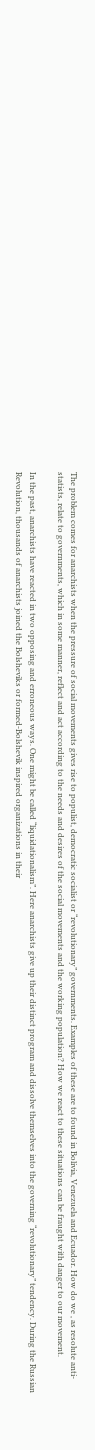The problem comes for anarchists when the pressure of social movements gives rise to populist, democratic socialist or “revolutionary” governments. Examples of these are to found in Bolivia, Venezuela and Ecuador. How do we , as resolute anti-statists, relate to governments, which in some manner, reflect and act according to the needs and desires of the social movements and the working population? How we react to these situations can be fraught with danger to our movement.

In the past, anarchists have reacted in two opposing and erroneous ways. One might be called “liquidationalism”. Here anarchists give up their distinct program and dissolve themselves into the governing “revolutionary” tendency. During the Russian Revolution, thousands of anarchists joined the Bolsheviks or formed-Bolshevik inspired organizations in their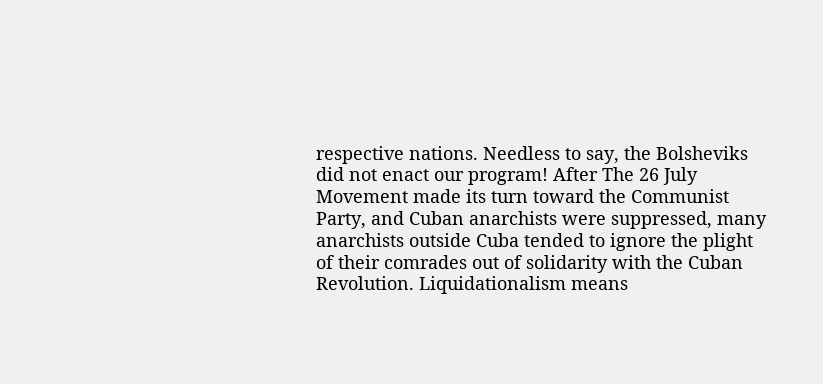respective nations. Needless to say, the Bolsheviks did not enact our program! After The 26 July Movement made its turn toward the Communist Party, and Cuban anarchists were suppressed, many anarchists outside Cuba tended to ignore the plight of their comrades out of solidarity with the Cuban Revolution. Liquidationalism means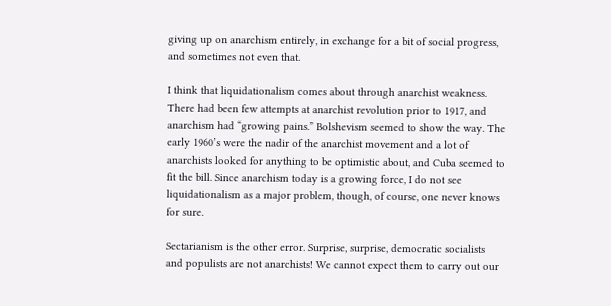giving up on anarchism entirely, in exchange for a bit of social progress, and sometimes not even that.

I think that liquidationalism comes about through anarchist weakness. There had been few attempts at anarchist revolution prior to 1917, and anarchism had “growing pains.” Bolshevism seemed to show the way. The early 1960’s were the nadir of the anarchist movement and a lot of anarchists looked for anything to be optimistic about, and Cuba seemed to fit the bill. Since anarchism today is a growing force, I do not see liquidationalism as a major problem, though, of course, one never knows for sure.

Sectarianism is the other error. Surprise, surprise, democratic socialists and populists are not anarchists! We cannot expect them to carry out our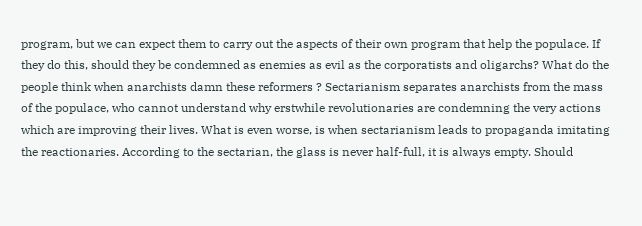program, but we can expect them to carry out the aspects of their own program that help the populace. If they do this, should they be condemned as enemies as evil as the corporatists and oligarchs? What do the people think when anarchists damn these reformers ? Sectarianism separates anarchists from the mass of the populace, who cannot understand why erstwhile revolutionaries are condemning the very actions which are improving their lives. What is even worse, is when sectarianism leads to propaganda imitating the reactionaries. According to the sectarian, the glass is never half-full, it is always empty. Should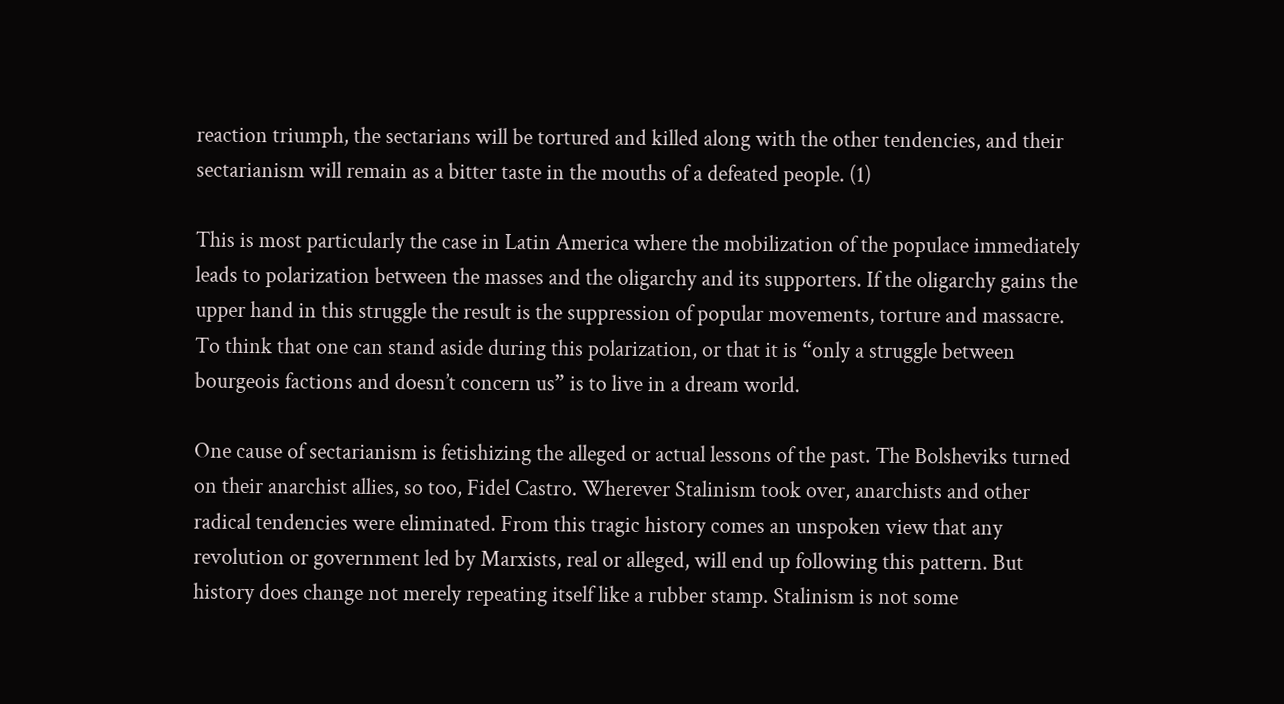reaction triumph, the sectarians will be tortured and killed along with the other tendencies, and their sectarianism will remain as a bitter taste in the mouths of a defeated people. (1)

This is most particularly the case in Latin America where the mobilization of the populace immediately leads to polarization between the masses and the oligarchy and its supporters. If the oligarchy gains the upper hand in this struggle the result is the suppression of popular movements, torture and massacre. To think that one can stand aside during this polarization, or that it is “only a struggle between bourgeois factions and doesn’t concern us” is to live in a dream world.

One cause of sectarianism is fetishizing the alleged or actual lessons of the past. The Bolsheviks turned on their anarchist allies, so too, Fidel Castro. Wherever Stalinism took over, anarchists and other radical tendencies were eliminated. From this tragic history comes an unspoken view that any revolution or government led by Marxists, real or alleged, will end up following this pattern. But history does change not merely repeating itself like a rubber stamp. Stalinism is not some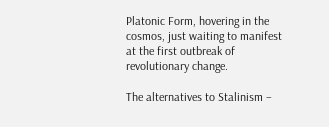Platonic Form, hovering in the cosmos, just waiting to manifest at the first outbreak of revolutionary change.

The alternatives to Stalinism –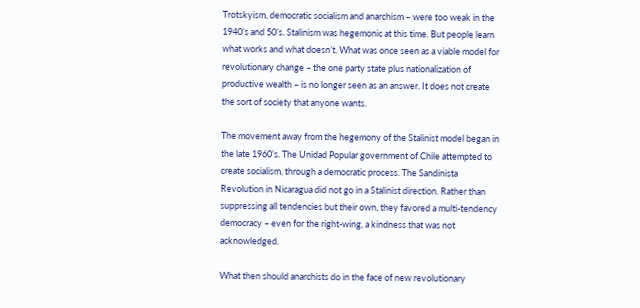Trotskyism, democratic socialism and anarchism – were too weak in the 1940’s and 50’s. Stalinism was hegemonic at this time. But people learn what works and what doesn’t. What was once seen as a viable model for revolutionary change – the one party state plus nationalization of productive wealth – is no longer seen as an answer. It does not create the sort of society that anyone wants.

The movement away from the hegemony of the Stalinist model began in the late 1960’s. The Unidad Popular government of Chile attempted to create socialism, through a democratic process. The Sandinista Revolution in Nicaragua did not go in a Stalinist direction. Rather than suppressing all tendencies but their own, they favored a multi-tendency democracy – even for the right-wing, a kindness that was not acknowledged.

What then should anarchists do in the face of new revolutionary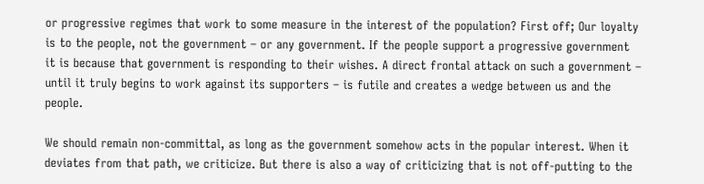or progressive regimes that work to some measure in the interest of the population? First off; Our loyalty is to the people, not the government – or any government. If the people support a progressive government it is because that government is responding to their wishes. A direct frontal attack on such a government – until it truly begins to work against its supporters – is futile and creates a wedge between us and the people.

We should remain non-committal, as long as the government somehow acts in the popular interest. When it deviates from that path, we criticize. But there is also a way of criticizing that is not off-putting to the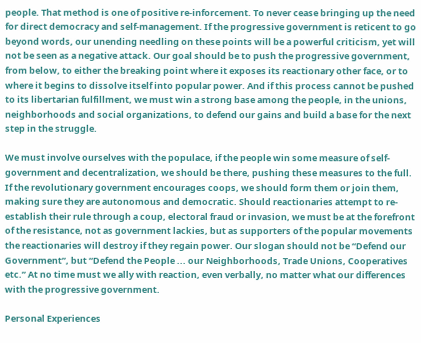people. That method is one of positive re-inforcement. To never cease bringing up the need for direct democracy and self-management. If the progressive government is reticent to go beyond words, our unending needling on these points will be a powerful criticism, yet will not be seen as a negative attack. Our goal should be to push the progressive government, from below, to either the breaking point where it exposes its reactionary other face, or to where it begins to dissolve itself into popular power. And if this process cannot be pushed to its libertarian fulfillment, we must win a strong base among the people, in the unions, neighborhoods and social organizations, to defend our gains and build a base for the next step in the struggle.

We must involve ourselves with the populace, if the people win some measure of self-government and decentralization, we should be there, pushing these measures to the full. If the revolutionary government encourages coops, we should form them or join them, making sure they are autonomous and democratic. Should reactionaries attempt to re-establish their rule through a coup, electoral fraud or invasion, we must be at the forefront of the resistance, not as government lackies, but as supporters of the popular movements the reactionaries will destroy if they regain power. Our slogan should not be “Defend our Government”, but “Defend the People ... our Neighborhoods, Trade Unions, Cooperatives etc.” At no time must we ally with reaction, even verbally, no matter what our differences with the progressive government.

Personal Experiences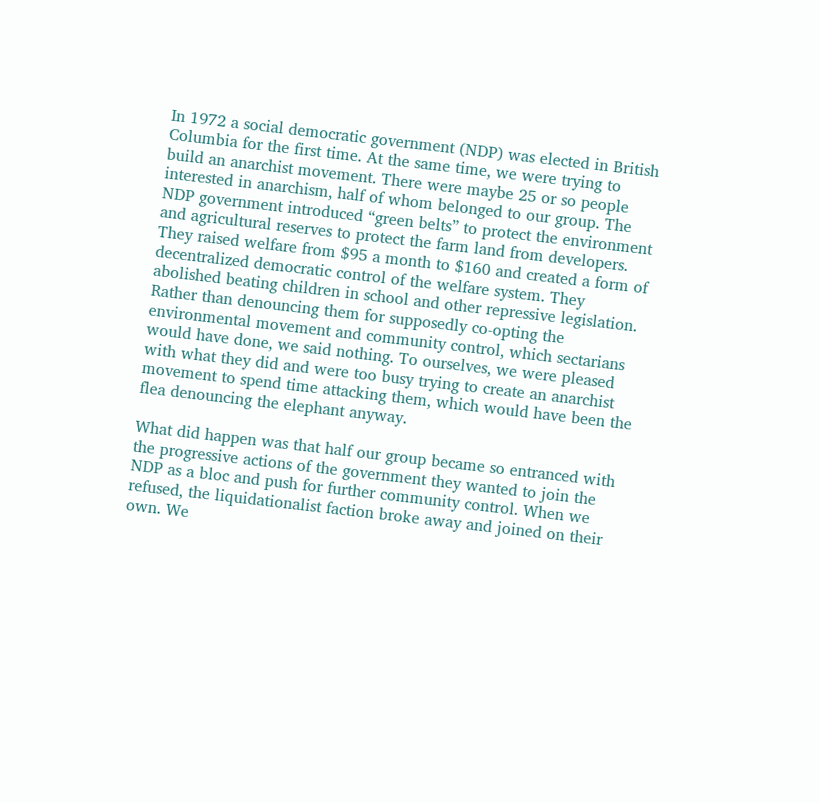In 1972 a social democratic government (NDP) was elected in British Columbia for the first time. At the same time, we were trying to build an anarchist movement. There were maybe 25 or so people interested in anarchism, half of whom belonged to our group. The NDP government introduced “green belts” to protect the environment and agricultural reserves to protect the farm land from developers. They raised welfare from $95 a month to $160 and created a form of decentralized democratic control of the welfare system. They abolished beating children in school and other repressive legislation. Rather than denouncing them for supposedly co-opting the environmental movement and community control, which sectarians would have done, we said nothing. To ourselves, we were pleased with what they did and were too busy trying to create an anarchist movement to spend time attacking them, which would have been the flea denouncing the elephant anyway.

What did happen was that half our group became so entranced with the progressive actions of the government they wanted to join the NDP as a bloc and push for further community control. When we refused, the liquidationalist faction broke away and joined on their own. We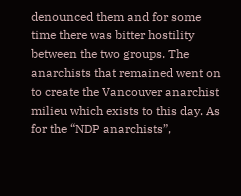denounced them and for some time there was bitter hostility between the two groups. The anarchists that remained went on to create the Vancouver anarchist milieu which exists to this day. As for the “NDP anarchists”,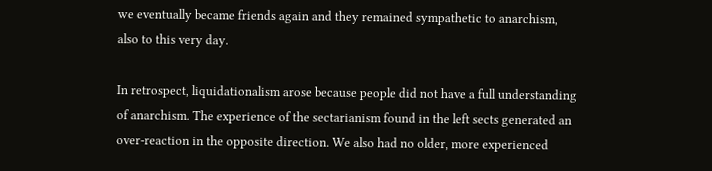we eventually became friends again and they remained sympathetic to anarchism, also to this very day.

In retrospect, liquidationalism arose because people did not have a full understanding of anarchism. The experience of the sectarianism found in the left sects generated an over-reaction in the opposite direction. We also had no older, more experienced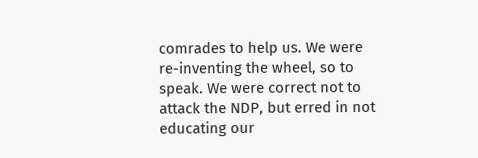comrades to help us. We were re-inventing the wheel, so to speak. We were correct not to attack the NDP, but erred in not educating our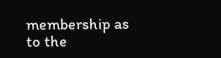membership as to the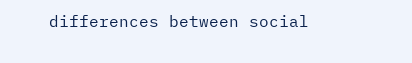differences between social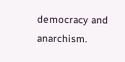democracy and anarchism.